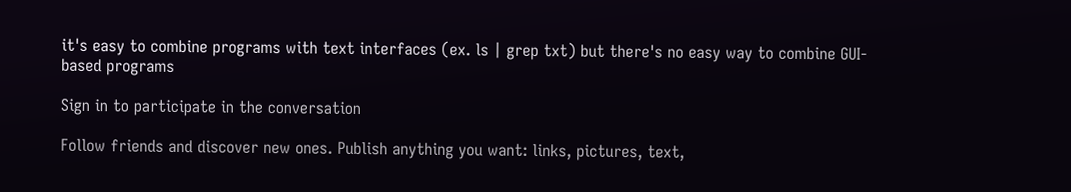it's easy to combine programs with text interfaces (ex. ls | grep txt) but there's no easy way to combine GUI-based programs

Sign in to participate in the conversation

Follow friends and discover new ones. Publish anything you want: links, pictures, text,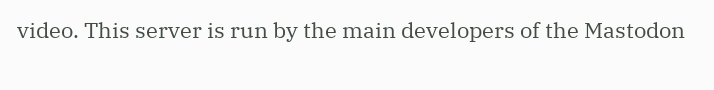video. This server is run by the main developers of the Mastodon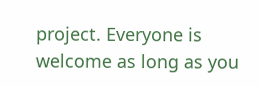project. Everyone is welcome as long as you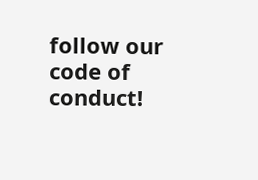follow our code of conduct!